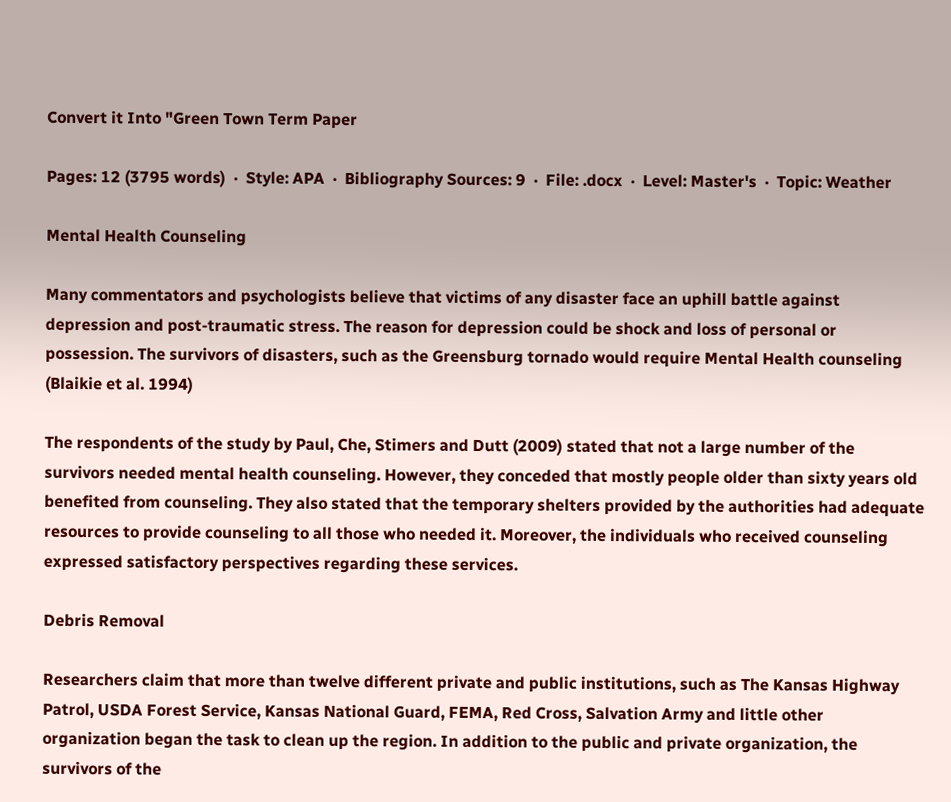Convert it Into "Green Town Term Paper

Pages: 12 (3795 words)  ·  Style: APA  ·  Bibliography Sources: 9  ·  File: .docx  ·  Level: Master's  ·  Topic: Weather

Mental Health Counseling

Many commentators and psychologists believe that victims of any disaster face an uphill battle against depression and post-traumatic stress. The reason for depression could be shock and loss of personal or possession. The survivors of disasters, such as the Greensburg tornado would require Mental Health counseling (Blaikie et al. 1994)

The respondents of the study by Paul, Che, Stimers and Dutt (2009) stated that not a large number of the survivors needed mental health counseling. However, they conceded that mostly people older than sixty years old benefited from counseling. They also stated that the temporary shelters provided by the authorities had adequate resources to provide counseling to all those who needed it. Moreover, the individuals who received counseling expressed satisfactory perspectives regarding these services.

Debris Removal

Researchers claim that more than twelve different private and public institutions, such as The Kansas Highway Patrol, USDA Forest Service, Kansas National Guard, FEMA, Red Cross, Salvation Army and little other organization began the task to clean up the region. In addition to the public and private organization, the survivors of the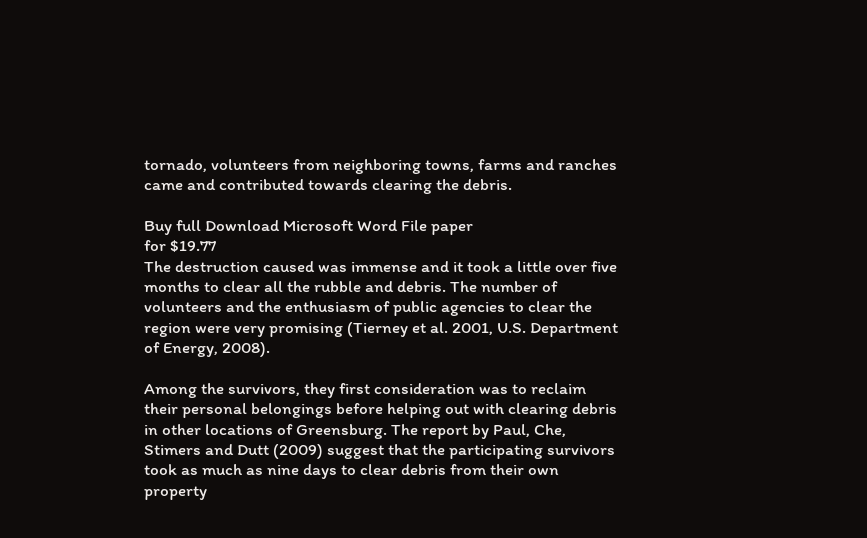tornado, volunteers from neighboring towns, farms and ranches came and contributed towards clearing the debris.

Buy full Download Microsoft Word File paper
for $19.77
The destruction caused was immense and it took a little over five months to clear all the rubble and debris. The number of volunteers and the enthusiasm of public agencies to clear the region were very promising (Tierney et al. 2001, U.S. Department of Energy, 2008).

Among the survivors, they first consideration was to reclaim their personal belongings before helping out with clearing debris in other locations of Greensburg. The report by Paul, Che, Stimers and Dutt (2009) suggest that the participating survivors took as much as nine days to clear debris from their own property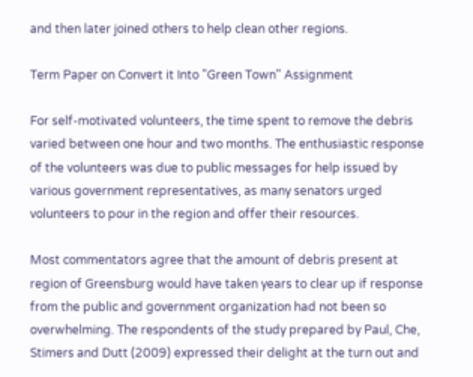and then later joined others to help clean other regions.

Term Paper on Convert it Into "Green Town" Assignment

For self-motivated volunteers, the time spent to remove the debris varied between one hour and two months. The enthusiastic response of the volunteers was due to public messages for help issued by various government representatives, as many senators urged volunteers to pour in the region and offer their resources.

Most commentators agree that the amount of debris present at region of Greensburg would have taken years to clear up if response from the public and government organization had not been so overwhelming. The respondents of the study prepared by Paul, Che, Stimers and Dutt (2009) expressed their delight at the turn out and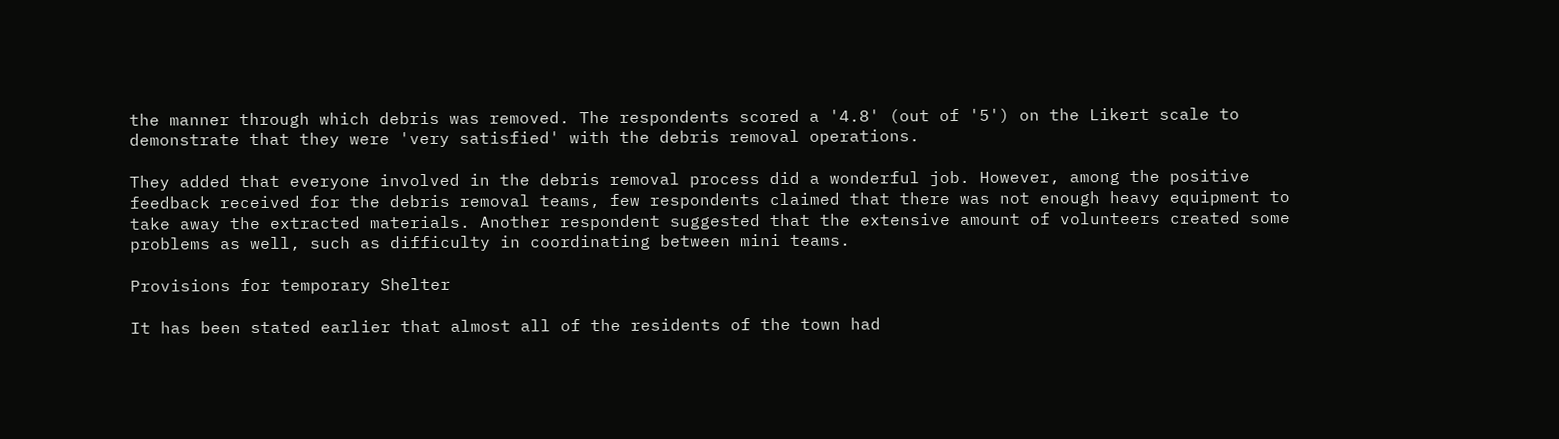the manner through which debris was removed. The respondents scored a '4.8' (out of '5') on the Likert scale to demonstrate that they were 'very satisfied' with the debris removal operations.

They added that everyone involved in the debris removal process did a wonderful job. However, among the positive feedback received for the debris removal teams, few respondents claimed that there was not enough heavy equipment to take away the extracted materials. Another respondent suggested that the extensive amount of volunteers created some problems as well, such as difficulty in coordinating between mini teams.

Provisions for temporary Shelter

It has been stated earlier that almost all of the residents of the town had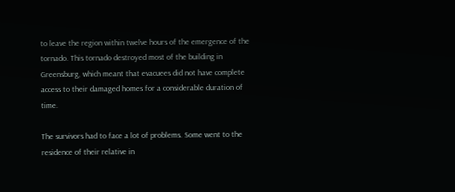to leave the region within twelve hours of the emergence of the tornado. This tornado destroyed most of the building in Greensburg, which meant that evacuees did not have complete access to their damaged homes for a considerable duration of time.

The survivors had to face a lot of problems. Some went to the residence of their relative in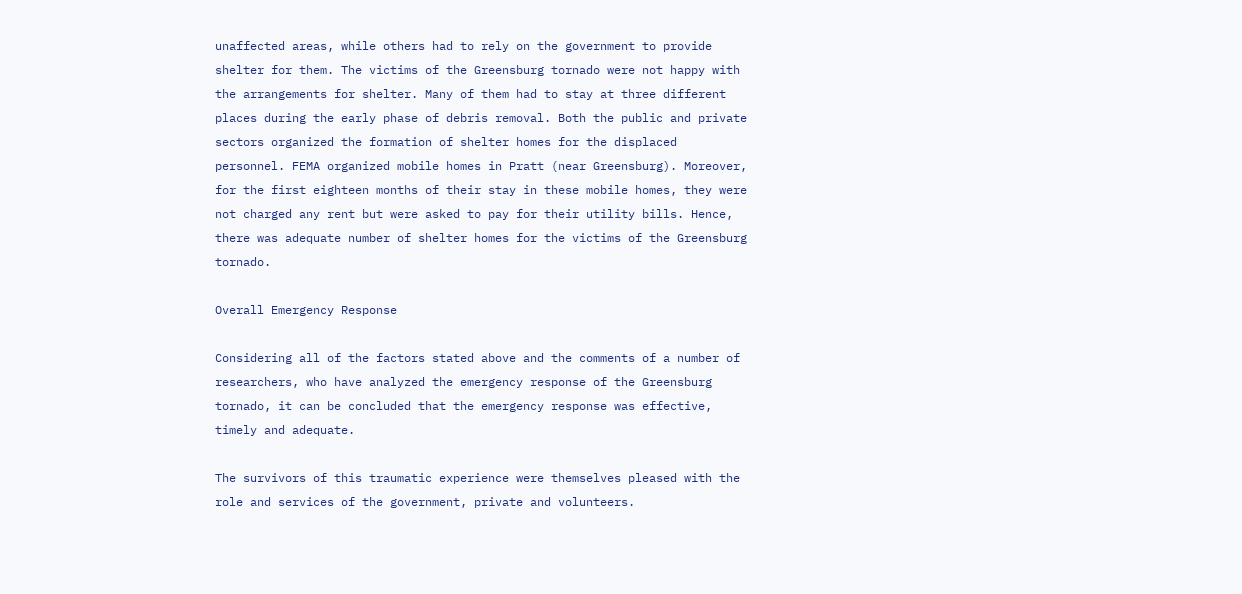unaffected areas, while others had to rely on the government to provide shelter for them. The victims of the Greensburg tornado were not happy with the arrangements for shelter. Many of them had to stay at three different places during the early phase of debris removal. Both the public and private sectors organized the formation of shelter homes for the displaced personnel. FEMA organized mobile homes in Pratt (near Greensburg). Moreover, for the first eighteen months of their stay in these mobile homes, they were not charged any rent but were asked to pay for their utility bills. Hence, there was adequate number of shelter homes for the victims of the Greensburg tornado.

Overall Emergency Response

Considering all of the factors stated above and the comments of a number of researchers, who have analyzed the emergency response of the Greensburg tornado, it can be concluded that the emergency response was effective, timely and adequate.

The survivors of this traumatic experience were themselves pleased with the role and services of the government, private and volunteers.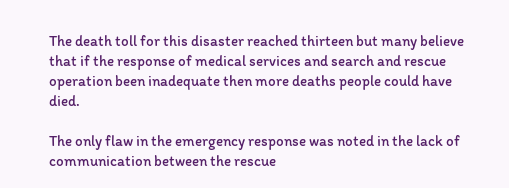The death toll for this disaster reached thirteen but many believe that if the response of medical services and search and rescue operation been inadequate then more deaths people could have died.

The only flaw in the emergency response was noted in the lack of communication between the rescue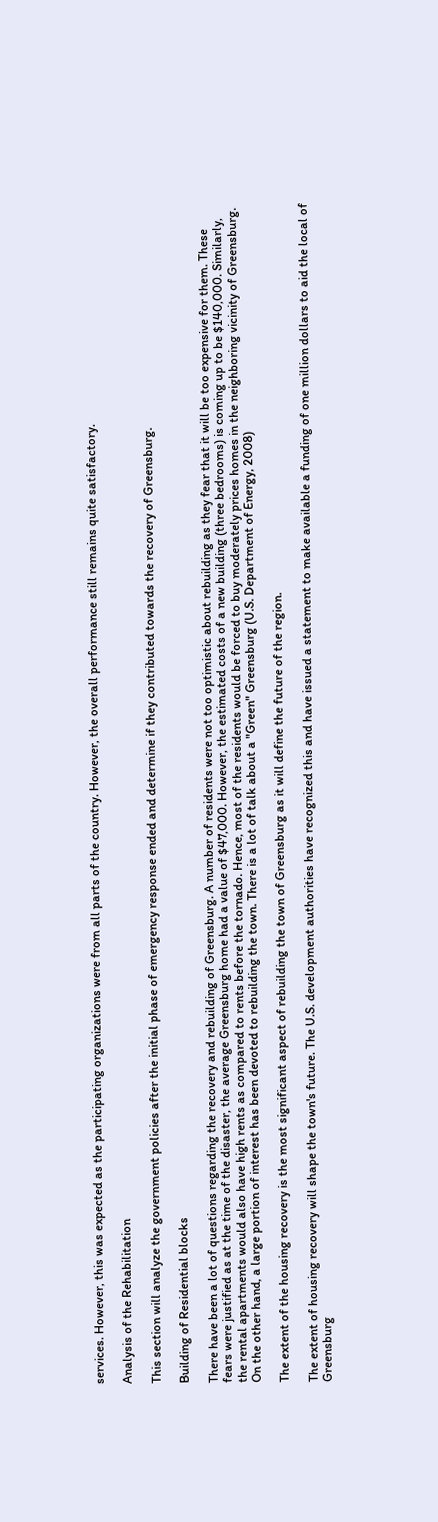services. However, this was expected as the participating organizations were from all parts of the country. However, the overall performance still remains quite satisfactory.

Analysis of the Rehabilitation

This section will analyze the government policies after the initial phase of emergency response ended and determine if they contributed towards the recovery of Greensburg.

Building of Residential blocks

There have been a lot of questions regarding the recovery and rebuilding of Greensburg. A number of residents were not too optimistic about rebuilding as they fear that it will be too expensive for them. These fears were justified as at the time of the disaster, the average Greensburg home had a value of $47,000. However, the estimated costs of a new building (three bedrooms) is coming up to be $140,000. Similarly, the rental apartments would also have high rents as compared to rents before the tornado. Hence, most of the residents would be forced to buy moderately prices homes in the neighboring vicinity of Greensburg. On the other hand, a large portion of interest has been devoted to rebuilding the town. There is a lot of talk about a "Green" Greensburg (U.S. Department of Energy, 2008)

The extent of the housing recovery is the most significant aspect of rebuilding the town of Greensburg as it will define the future of the region.

The extent of housing recovery will shape the town's future. The U.S. development authorities have recognized this and have issued a statement to make available a funding of one million dollars to aid the local of Greensburg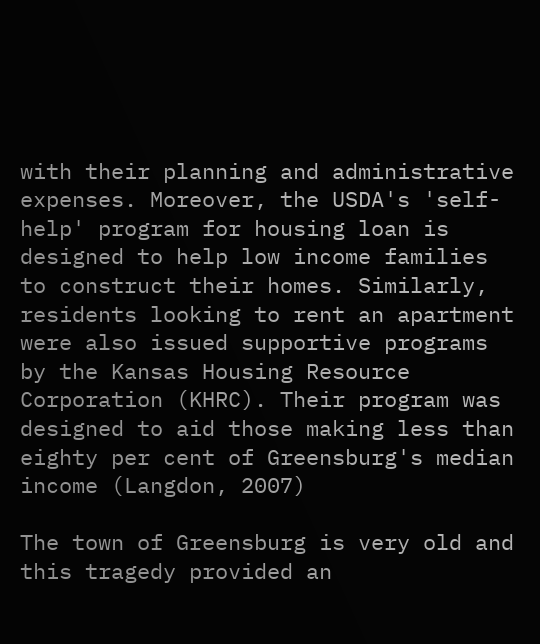with their planning and administrative expenses. Moreover, the USDA's 'self-help' program for housing loan is designed to help low income families to construct their homes. Similarly, residents looking to rent an apartment were also issued supportive programs by the Kansas Housing Resource Corporation (KHRC). Their program was designed to aid those making less than eighty per cent of Greensburg's median income (Langdon, 2007)

The town of Greensburg is very old and this tragedy provided an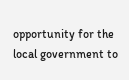opportunity for the local government to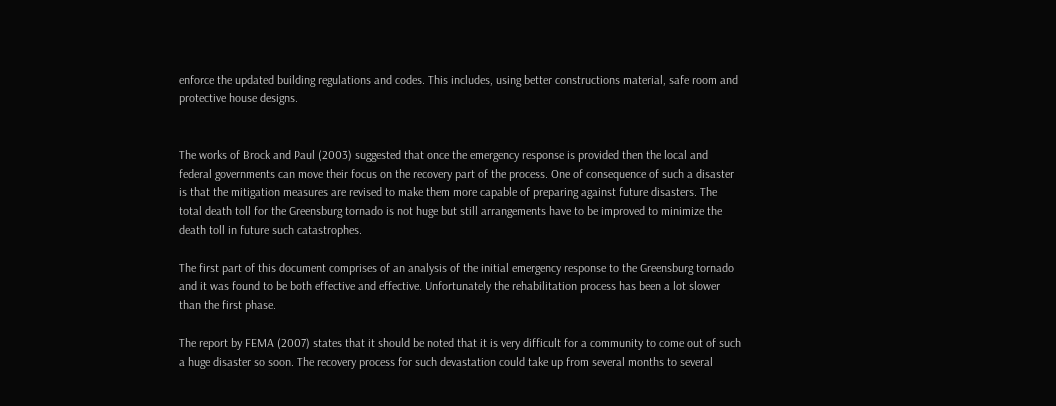enforce the updated building regulations and codes. This includes, using better constructions material, safe room and protective house designs.


The works of Brock and Paul (2003) suggested that once the emergency response is provided then the local and federal governments can move their focus on the recovery part of the process. One of consequence of such a disaster is that the mitigation measures are revised to make them more capable of preparing against future disasters. The total death toll for the Greensburg tornado is not huge but still arrangements have to be improved to minimize the death toll in future such catastrophes.

The first part of this document comprises of an analysis of the initial emergency response to the Greensburg tornado and it was found to be both effective and effective. Unfortunately the rehabilitation process has been a lot slower than the first phase.

The report by FEMA (2007) states that it should be noted that it is very difficult for a community to come out of such a huge disaster so soon. The recovery process for such devastation could take up from several months to several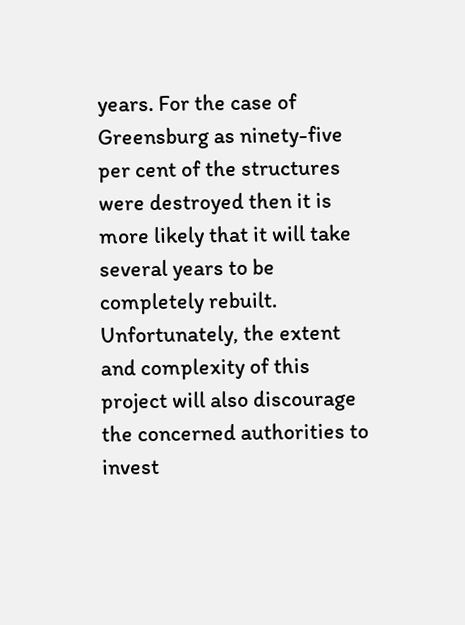years. For the case of Greensburg as ninety-five per cent of the structures were destroyed then it is more likely that it will take several years to be completely rebuilt. Unfortunately, the extent and complexity of this project will also discourage the concerned authorities to invest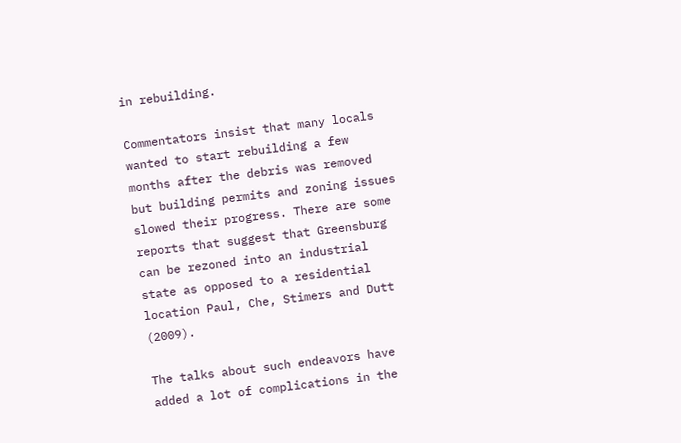in rebuilding.

Commentators insist that many locals wanted to start rebuilding a few months after the debris was removed but building permits and zoning issues slowed their progress. There are some reports that suggest that Greensburg can be rezoned into an industrial state as opposed to a residential location Paul, Che, Stimers and Dutt (2009).

The talks about such endeavors have added a lot of complications in the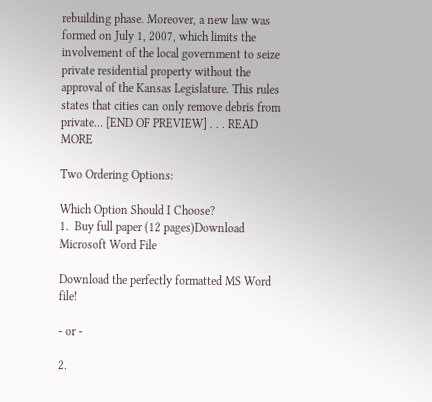rebuilding phase. Moreover, a new law was formed on July 1, 2007, which limits the involvement of the local government to seize private residential property without the approval of the Kansas Legislature. This rules states that cities can only remove debris from private… [END OF PREVIEW] . . . READ MORE

Two Ordering Options:

Which Option Should I Choose?
1.  Buy full paper (12 pages)Download Microsoft Word File

Download the perfectly formatted MS Word file!

- or -

2.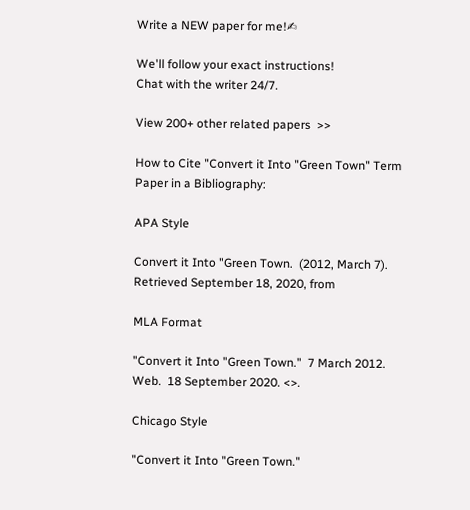Write a NEW paper for me!✍

We'll follow your exact instructions!
Chat with the writer 24/7.

View 200+ other related papers  >>

How to Cite "Convert it Into "Green Town" Term Paper in a Bibliography:

APA Style

Convert it Into "Green Town.  (2012, March 7).  Retrieved September 18, 2020, from

MLA Format

"Convert it Into "Green Town."  7 March 2012.  Web.  18 September 2020. <>.

Chicago Style

"Convert it Into "Green Town."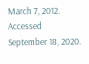March 7, 2012.  Accessed September 18, 2020.